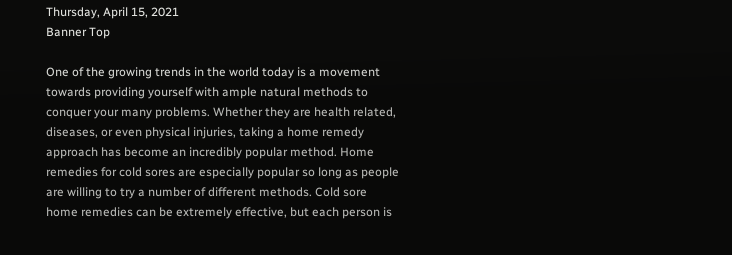Thursday, April 15, 2021
Banner Top

One of the growing trends in the world today is a movement towards providing yourself with ample natural methods to conquer your many problems. Whether they are health related, diseases, or even physical injuries, taking a home remedy approach has become an incredibly popular method. Home remedies for cold sores are especially popular so long as people are willing to try a number of different methods. Cold sore home remedies can be extremely effective, but each person is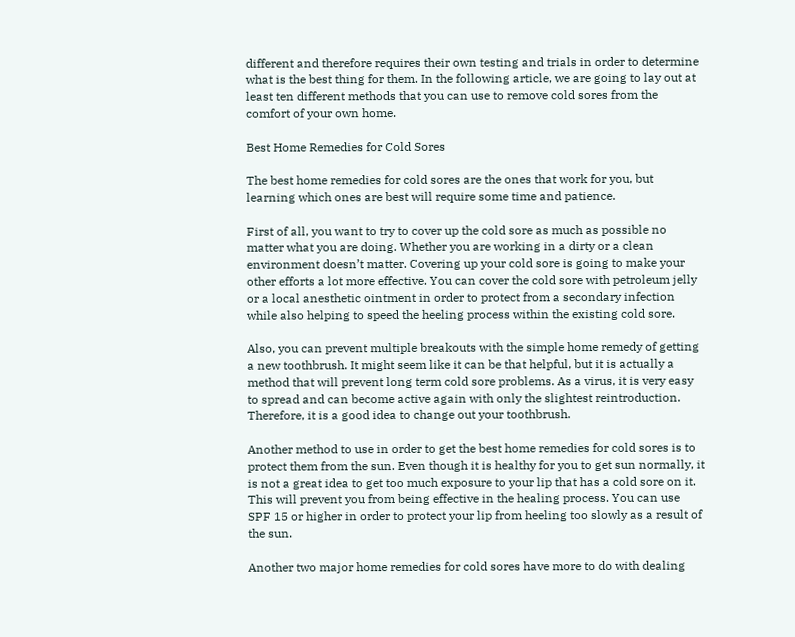different and therefore requires their own testing and trials in order to determine what is the best thing for them. In the following article, we are going to lay out at least ten different methods that you can use to remove cold sores from the comfort of your own home.

Best Home Remedies for Cold Sores

The best home remedies for cold sores are the ones that work for you, but learning which ones are best will require some time and patience.

First of all, you want to try to cover up the cold sore as much as possible no matter what you are doing. Whether you are working in a dirty or a clean environment doesn’t matter. Covering up your cold sore is going to make your other efforts a lot more effective. You can cover the cold sore with petroleum jelly or a local anesthetic ointment in order to protect from a secondary infection while also helping to speed the heeling process within the existing cold sore.

Also, you can prevent multiple breakouts with the simple home remedy of getting a new toothbrush. It might seem like it can be that helpful, but it is actually a method that will prevent long term cold sore problems. As a virus, it is very easy to spread and can become active again with only the slightest reintroduction. Therefore, it is a good idea to change out your toothbrush.

Another method to use in order to get the best home remedies for cold sores is to protect them from the sun. Even though it is healthy for you to get sun normally, it is not a great idea to get too much exposure to your lip that has a cold sore on it. This will prevent you from being effective in the healing process. You can use SPF 15 or higher in order to protect your lip from heeling too slowly as a result of the sun.

Another two major home remedies for cold sores have more to do with dealing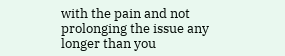with the pain and not prolonging the issue any longer than you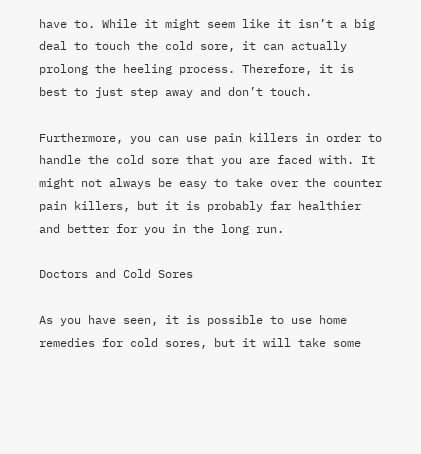have to. While it might seem like it isn’t a big deal to touch the cold sore, it can actually prolong the heeling process. Therefore, it is best to just step away and don’t touch.

Furthermore, you can use pain killers in order to handle the cold sore that you are faced with. It might not always be easy to take over the counter pain killers, but it is probably far healthier and better for you in the long run.

Doctors and Cold Sores

As you have seen, it is possible to use home remedies for cold sores, but it will take some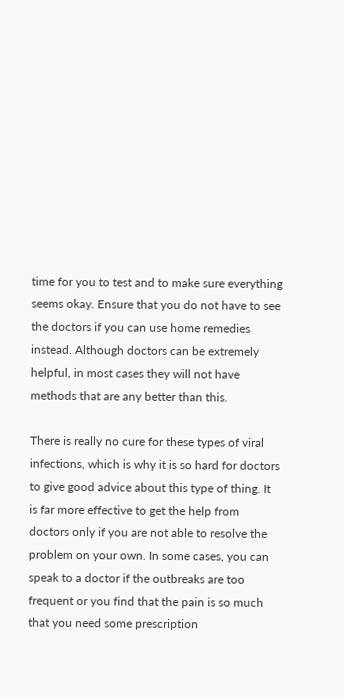time for you to test and to make sure everything seems okay. Ensure that you do not have to see the doctors if you can use home remedies instead. Although doctors can be extremely helpful, in most cases they will not have methods that are any better than this.

There is really no cure for these types of viral infections, which is why it is so hard for doctors to give good advice about this type of thing. It is far more effective to get the help from doctors only if you are not able to resolve the problem on your own. In some cases, you can speak to a doctor if the outbreaks are too frequent or you find that the pain is so much that you need some prescription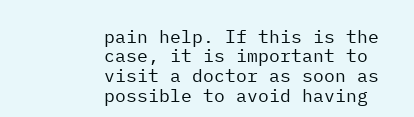pain help. If this is the case, it is important to visit a doctor as soon as possible to avoid having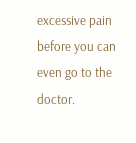excessive pain before you can even go to the doctor.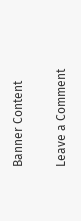Banner Content


Leave a Comment